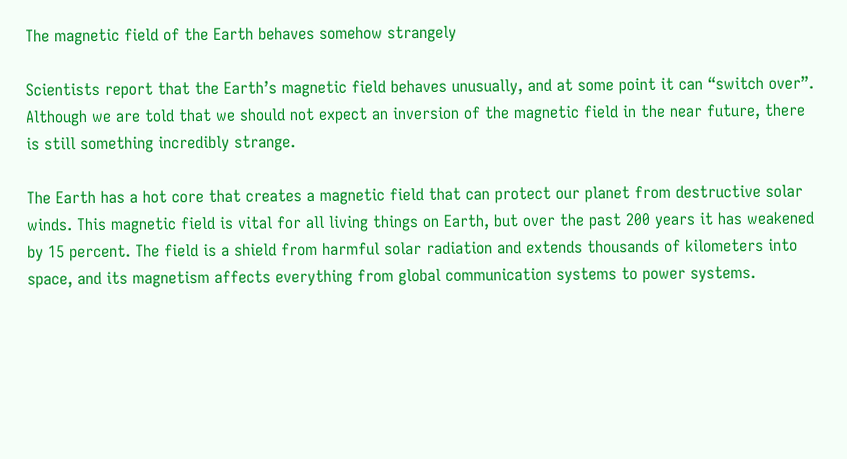The magnetic field of the Earth behaves somehow strangely

Scientists report that the Earth’s magnetic field behaves unusually, and at some point it can “switch over”. Although we are told that we should not expect an inversion of the magnetic field in the near future, there is still something incredibly strange.

The Earth has a hot core that creates a magnetic field that can protect our planet from destructive solar winds. This magnetic field is vital for all living things on Earth, but over the past 200 years it has weakened by 15 percent. The field is a shield from harmful solar radiation and extends thousands of kilometers into space, and its magnetism affects everything from global communication systems to power systems.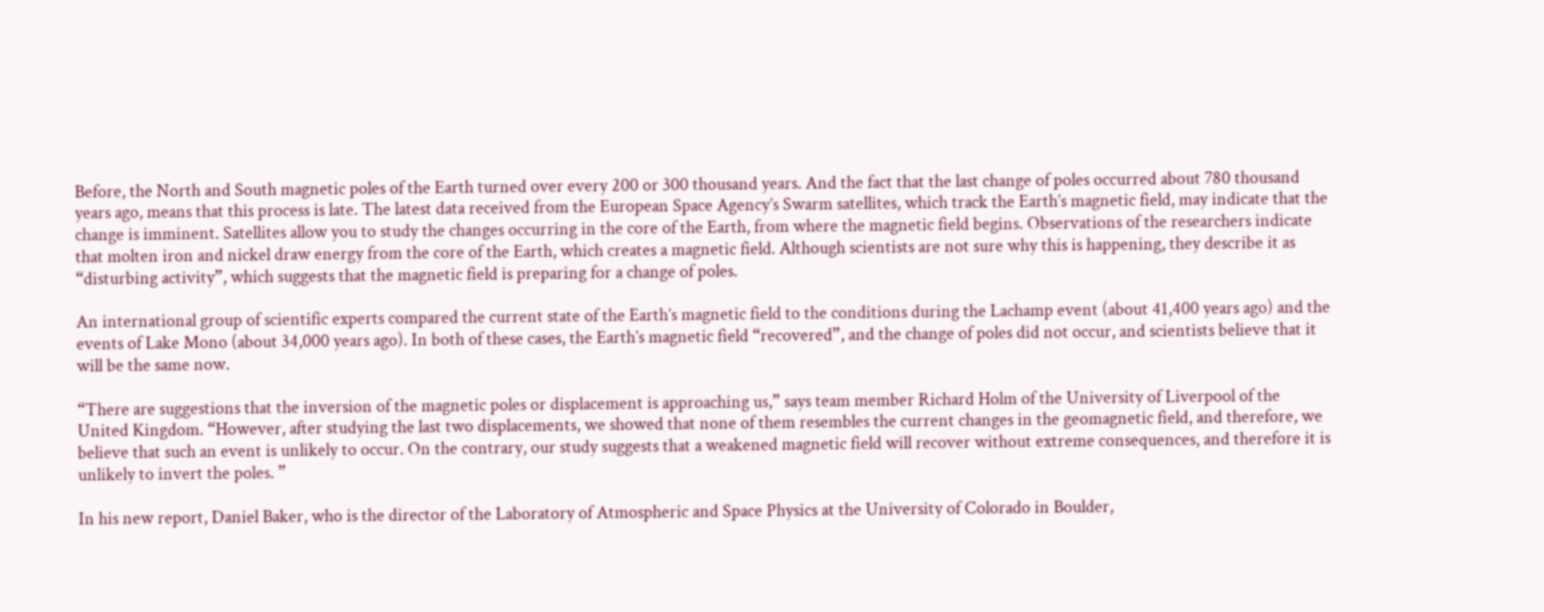Before, the North and South magnetic poles of the Earth turned over every 200 or 300 thousand years. And the fact that the last change of poles occurred about 780 thousand years ago, means that this process is late. The latest data received from the European Space Agency’s Swarm satellites, which track the Earth’s magnetic field, may indicate that the change is imminent. Satellites allow you to study the changes occurring in the core of the Earth, from where the magnetic field begins. Observations of the researchers indicate that molten iron and nickel draw energy from the core of the Earth, which creates a magnetic field. Although scientists are not sure why this is happening, they describe it as “disturbing activity”, which suggests that the magnetic field is preparing for a change of poles.

An international group of scientific experts compared the current state of the Earth’s magnetic field to the conditions during the Lachamp event (about 41,400 years ago) and the events of Lake Mono (about 34,000 years ago). In both of these cases, the Earth’s magnetic field “recovered”, and the change of poles did not occur, and scientists believe that it will be the same now.

“There are suggestions that the inversion of the magnetic poles or displacement is approaching us,” says team member Richard Holm of the University of Liverpool of the United Kingdom. “However, after studying the last two displacements, we showed that none of them resembles the current changes in the geomagnetic field, and therefore, we believe that such an event is unlikely to occur. On the contrary, our study suggests that a weakened magnetic field will recover without extreme consequences, and therefore it is unlikely to invert the poles. ”

In his new report, Daniel Baker, who is the director of the Laboratory of Atmospheric and Space Physics at the University of Colorado in Boulder,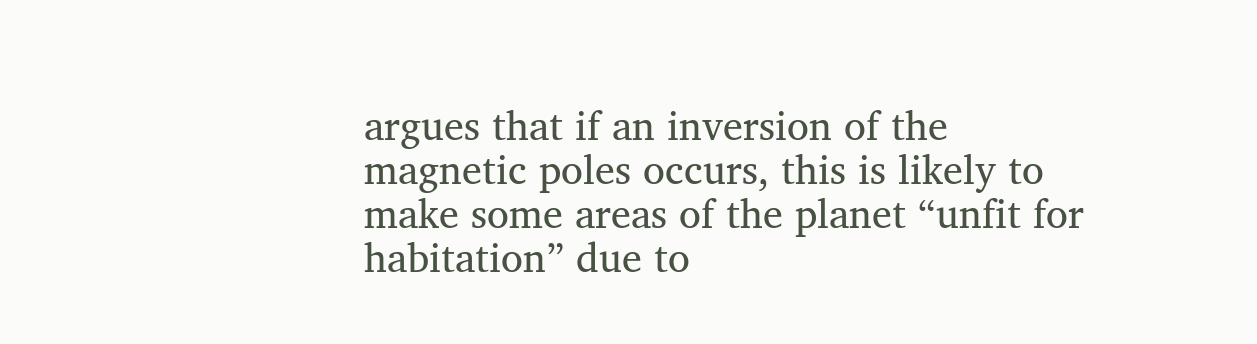argues that if an inversion of the magnetic poles occurs, this is likely to make some areas of the planet “unfit for habitation” due to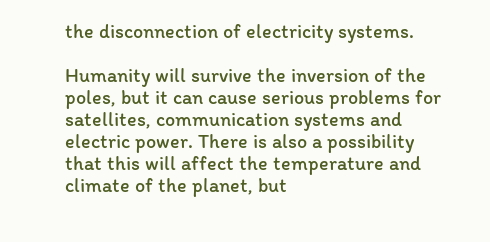the disconnection of electricity systems.

Humanity will survive the inversion of the poles, but it can cause serious problems for satellites, communication systems and electric power. There is also a possibility that this will affect the temperature and climate of the planet, but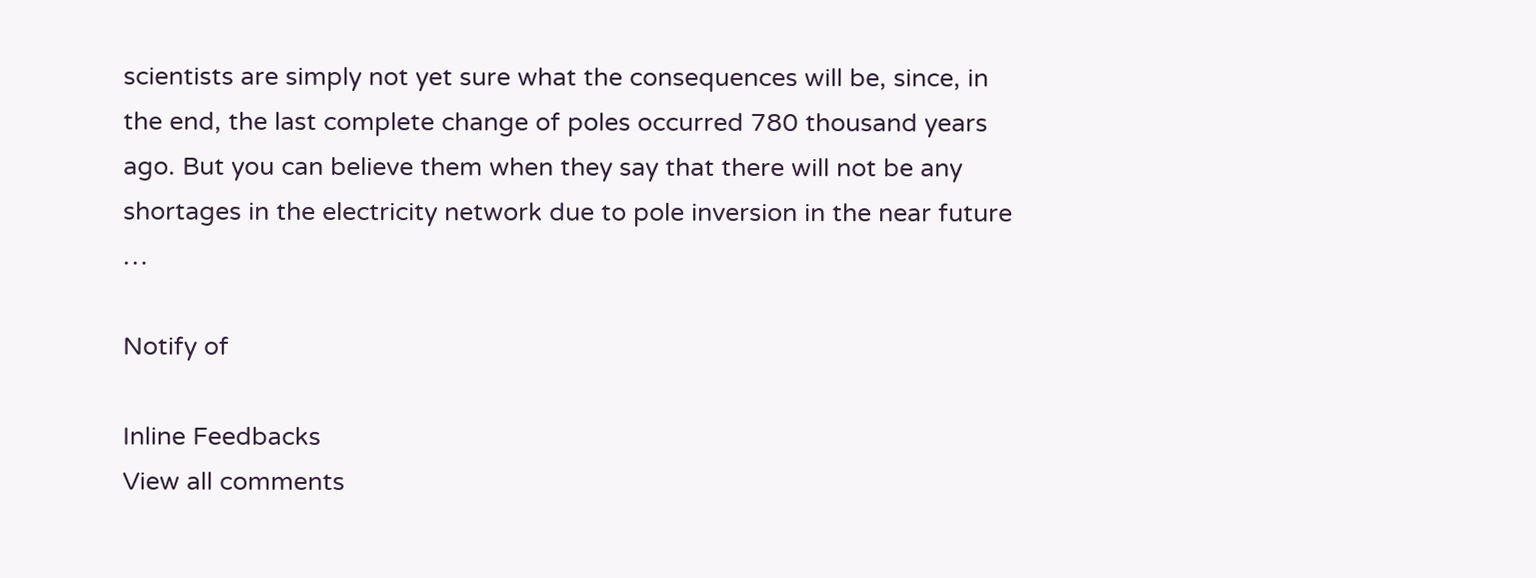scientists are simply not yet sure what the consequences will be, since, in the end, the last complete change of poles occurred 780 thousand years ago. But you can believe them when they say that there will not be any shortages in the electricity network due to pole inversion in the near future …

Notify of

Inline Feedbacks
View all comments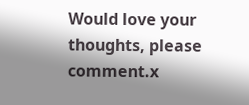Would love your thoughts, please comment.x